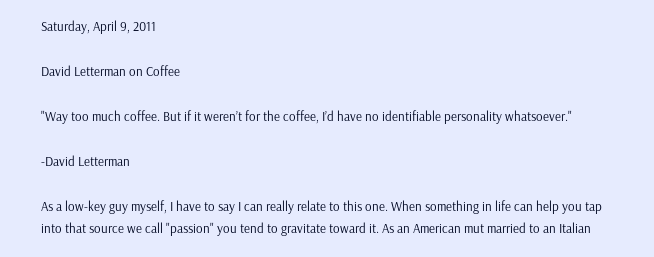Saturday, April 9, 2011

David Letterman on Coffee

"Way too much coffee. But if it weren’t for the coffee, I’d have no identifiable personality whatsoever."

-David Letterman

As a low-key guy myself, I have to say I can really relate to this one. When something in life can help you tap into that source we call "passion" you tend to gravitate toward it. As an American mut married to an Italian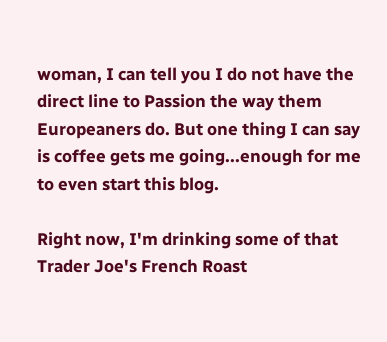woman, I can tell you I do not have the direct line to Passion the way them Europeaners do. But one thing I can say is coffee gets me going...enough for me to even start this blog.

Right now, I'm drinking some of that Trader Joe's French Roast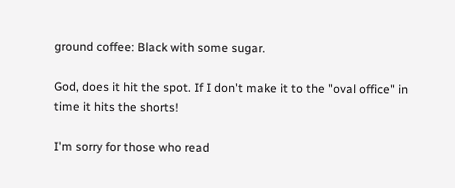ground coffee: Black with some sugar.

God, does it hit the spot. If I don't make it to the "oval office" in time it hits the shorts!

I'm sorry for those who read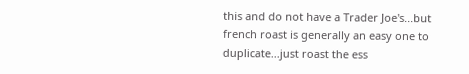this and do not have a Trader Joe's...but french roast is generally an easy one to duplicate...just roast the ess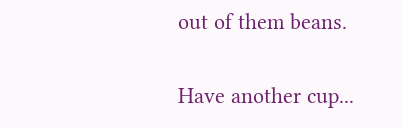out of them beans.

Have another cup...